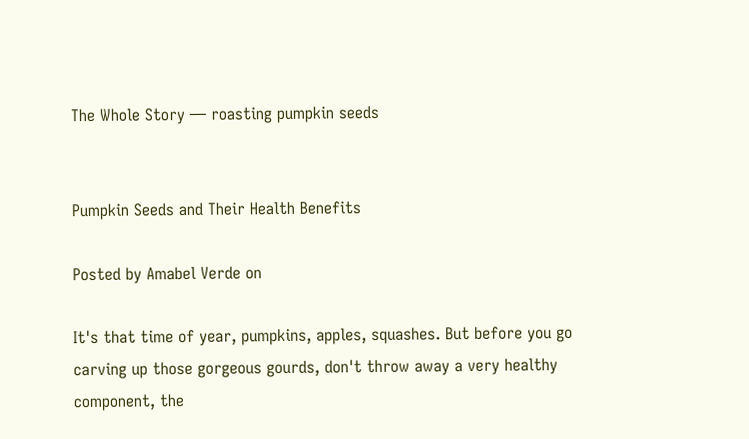The Whole Story — roasting pumpkin seeds


Pumpkin Seeds and Their Health Benefits

Posted by Amabel Verde on

It's that time of year, pumpkins, apples, squashes. But before you go carving up those gorgeous gourds, don't throw away a very healthy component, the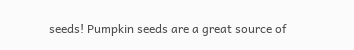seeds! Pumpkin seeds are a great source of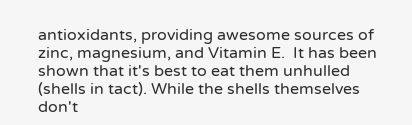antioxidants, providing awesome sources of zinc, magnesium, and Vitamin E.  It has been shown that it's best to eat them unhulled (shells in tact). While the shells themselves don't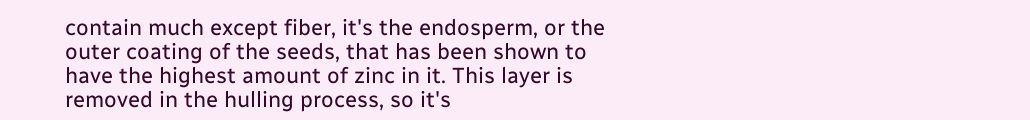contain much except fiber, it's the endosperm, or the outer coating of the seeds, that has been shown to have the highest amount of zinc in it. This layer is removed in the hulling process, so it's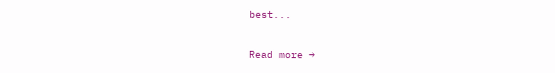best...

Read more →